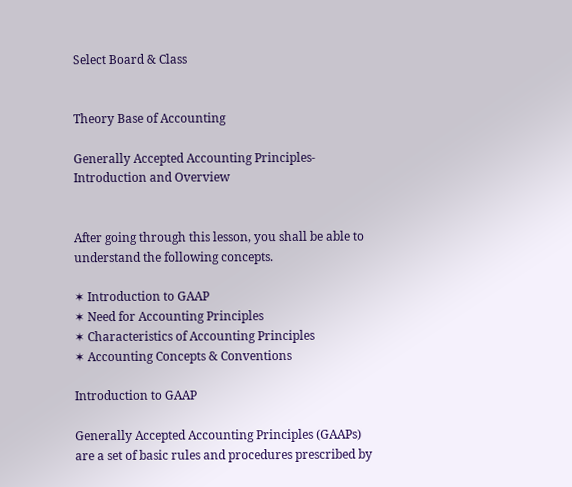Select Board & Class


Theory Base of Accounting

Generally Accepted Accounting Principles- Introduction and Overview


After going through this lesson, you shall be able to understand the following concepts.

✶ Introduction to GAAP
✶ Need for Accounting Principles
✶ Characteristics of Accounting Principles
✶ Accounting Concepts & Conventions

Introduction to GAAP

Generally Accepted Accounting Principles (GAAPs) are a set of basic rules and procedures prescribed by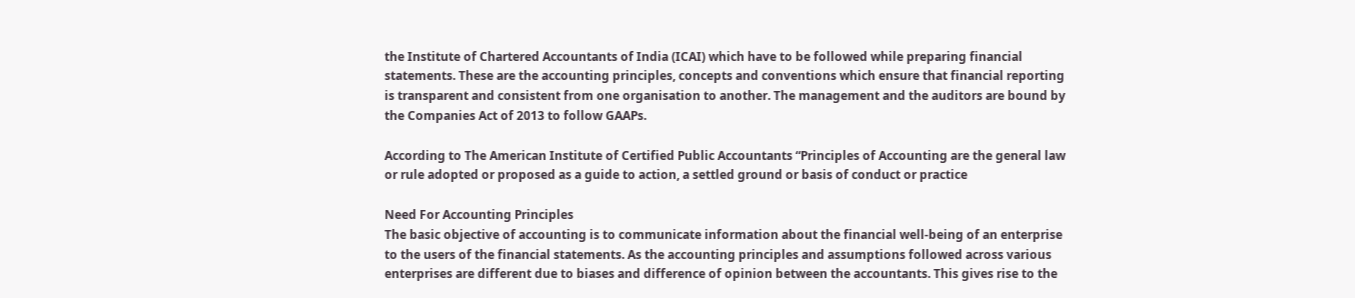the Institute of Chartered Accountants of India (ICAI) which have to be followed while preparing financial statements. These are the accounting principles, concepts and conventions which ensure that financial reporting is transparent and consistent from one organisation to another. The management and the auditors are bound by the Companies Act of 2013 to follow GAAPs.

According to The American Institute of Certified Public Accountants “Principles of Accounting are the general law or rule adopted or proposed as a guide to action, a settled ground or basis of conduct or practice

Need For Accounting Principles
The basic objective of accounting is to communicate information about the financial well-being of an enterprise to the users of the financial statements. As the accounting principles and assumptions followed across various enterprises are different due to biases and difference of opinion between the accountants. This gives rise to the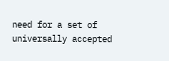need for a set of universally accepted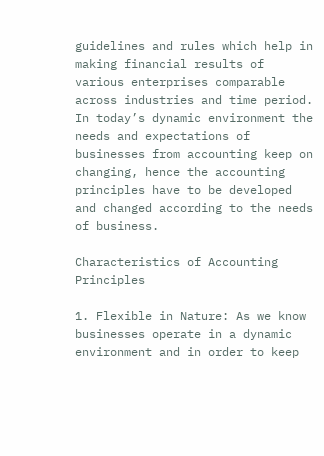guidelines and rules which help in making financial results of various enterprises comparable across industries and time period. In today’s dynamic environment the needs and expectations of businesses from accounting keep on changing, hence the accounting principles have to be developed and changed according to the needs of business.

Characteristics of Accounting Principles

1. Flexible in Nature: As we know businesses operate in a dynamic environment and in order to keep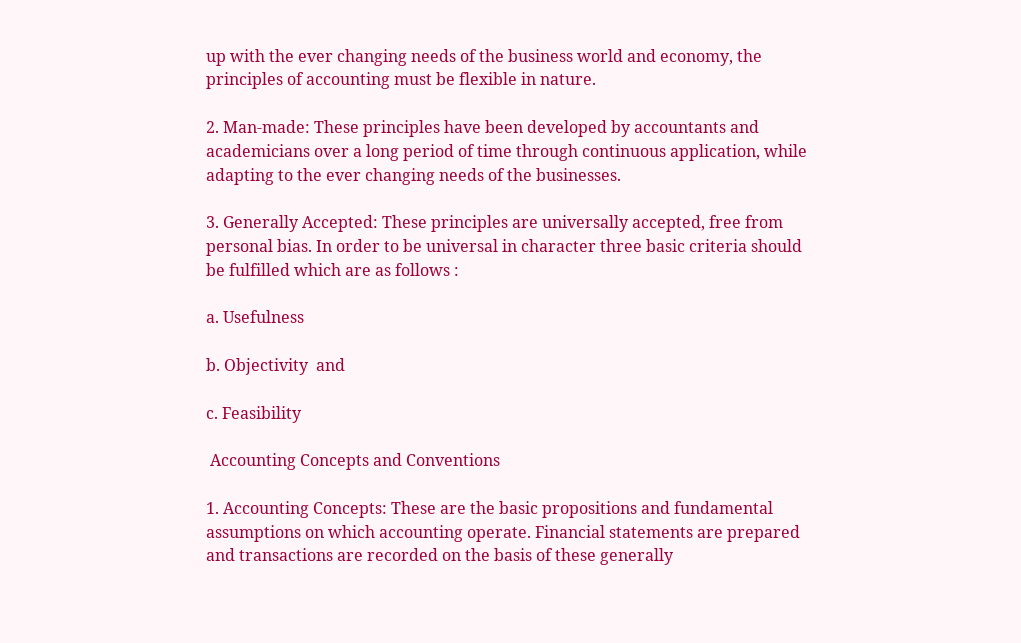up with the ever changing needs of the business world and economy, the principles of accounting must be flexible in nature.

2. Man-made: These principles have been developed by accountants and academicians over a long period of time through continuous application, while adapting to the ever changing needs of the businesses.

3. Generally Accepted: These principles are universally accepted, free from personal bias. In order to be universal in character three basic criteria should be fulfilled which are as follows :

a. Usefulness

b. Objectivity  and

c. Feasibility

 Accounting Concepts and Conventions

1. Accounting Concepts: These are the basic propositions and fundamental assumptions on which accounting operate. Financial statements are prepared and transactions are recorded on the basis of these generally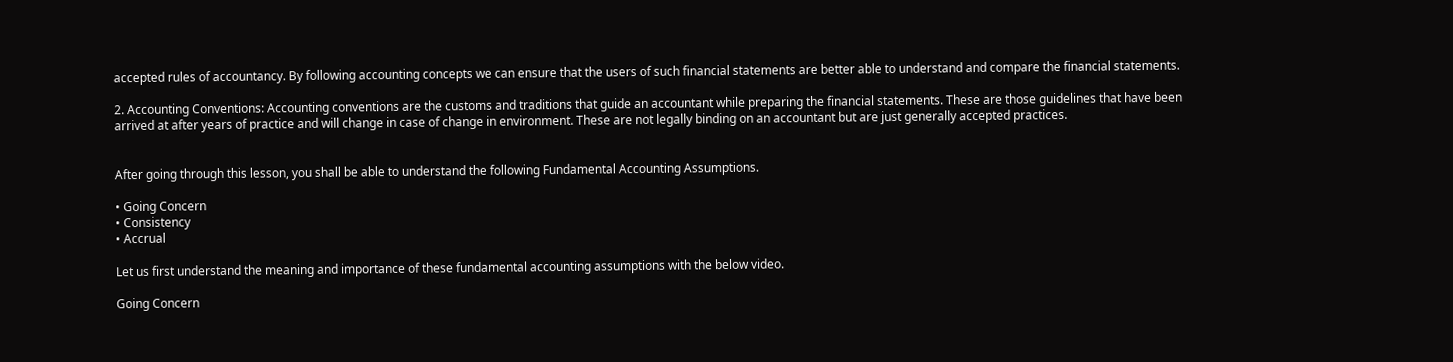accepted rules of accountancy. By following accounting concepts we can ensure that the users of such financial statements are better able to understand and compare the financial statements.

2. Accounting Conventions: Accounting conventions are the customs and traditions that guide an accountant while preparing the financial statements. These are those guidelines that have been arrived at after years of practice and will change in case of change in environment. These are not legally binding on an accountant but are just generally accepted practices.


After going through this lesson, you shall be able to understand the following Fundamental Accounting Assumptions.

• Going Concern
• Consistency
• Accrual

Let us first understand the meaning and importance of these fundamental accounting assumptions with the below video.

Going Concern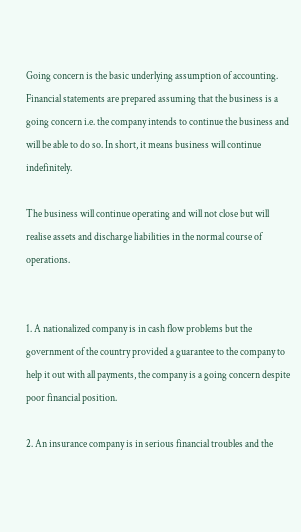Going concern is the basic underlying assumption of accounting. Financial statements are prepared assuming that the business is a going concern i.e. the company intends to continue the business and will be able to do so. In short, it means business will continue indefinitely.

The business will continue operating and will not close but will realise assets and discharge liabilities in the normal course of operations.


1. A nationalized company is in cash flow problems but the government of the country provided a guarantee to the company to help it out with all payments, the company is a going concern despite poor financial position.

2. An insurance company is in serious financial troubles and the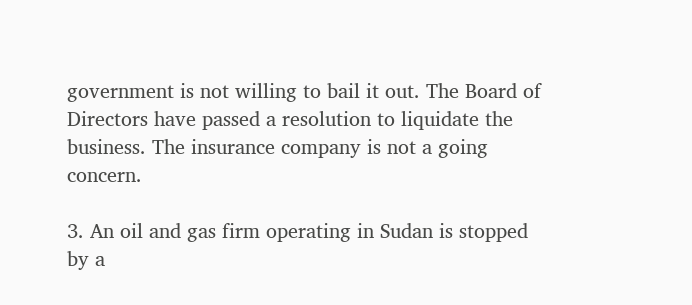government is not willing to bail it out. The Board of Directors have passed a resolution to liquidate the business. The insurance company is not a going concern.

3. An oil and gas firm operating in Sudan is stopped by a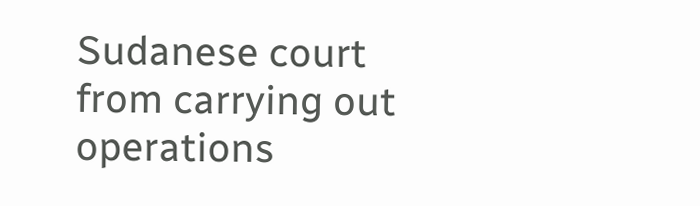Sudanese court from carrying out operations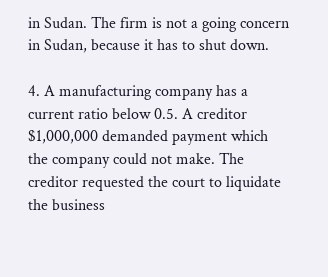in Sudan. The firm is not a going concern in Sudan, because it has to shut down.

4. A manufacturing company has a current ratio below 0.5. A creditor $1,000,000 demanded payment which the company could not make. The creditor requested the court to liquidate the business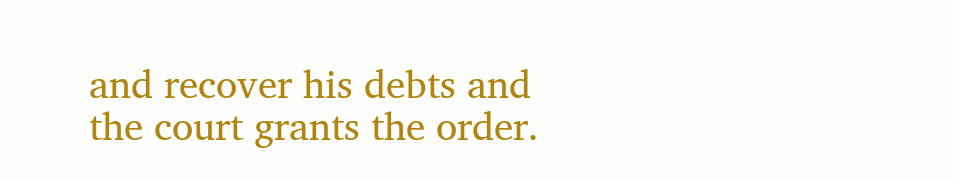and recover his debts and the court grants the order.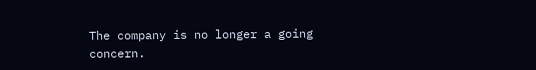The company is no longer a going concern.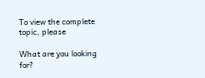To view the complete topic, please

What are you looking for?